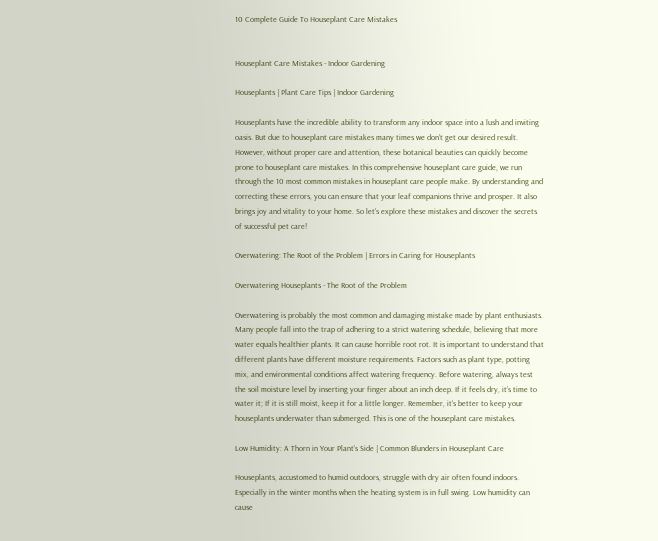10 Complete Guide To Houseplant Care Mistakes


Houseplant Care Mistakes - Indoor Gardening

Houseplants | Plant Care Tips | Indoor Gardening

Houseplants have the incredible ability to transform any indoor space into a lush and inviting oasis. But due to houseplant care mistakes many times we don’t get our desired result. However, without proper care and attention, these botanical beauties can quickly become prone to houseplant care mistakes. In this comprehensive houseplant care guide, we run through the 10 most common mistakes in houseplant care people make. By understanding and correcting these errors, you can ensure that your leaf companions thrive and prosper. It also brings joy and vitality to your home. So let’s explore these mistakes and discover the secrets of successful pet care!

Overwatering: The Root of the Problem | Errors in Caring for Houseplants

Overwatering Houseplants - The Root of the Problem

Overwatering is probably the most common and damaging mistake made by plant enthusiasts. Many people fall into the trap of adhering to a strict watering schedule, believing that more water equals healthier plants. It can cause horrible root rot. It is important to understand that different plants have different moisture requirements. Factors such as plant type, potting mix, and environmental conditions affect watering frequency. Before watering, always test the soil moisture level by inserting your finger about an inch deep. If it feels dry, it’s time to water it; If it is still moist, keep it for a little longer. Remember, it’s better to keep your houseplants underwater than submerged. This is one of the houseplant care mistakes.

Low Humidity: A Thorn in Your Plant’s Side | Common Blunders in Houseplant Care

Houseplants, accustomed to humid outdoors, struggle with dry air often found indoors. Especially in the winter months when the heating system is in full swing. Low humidity can cause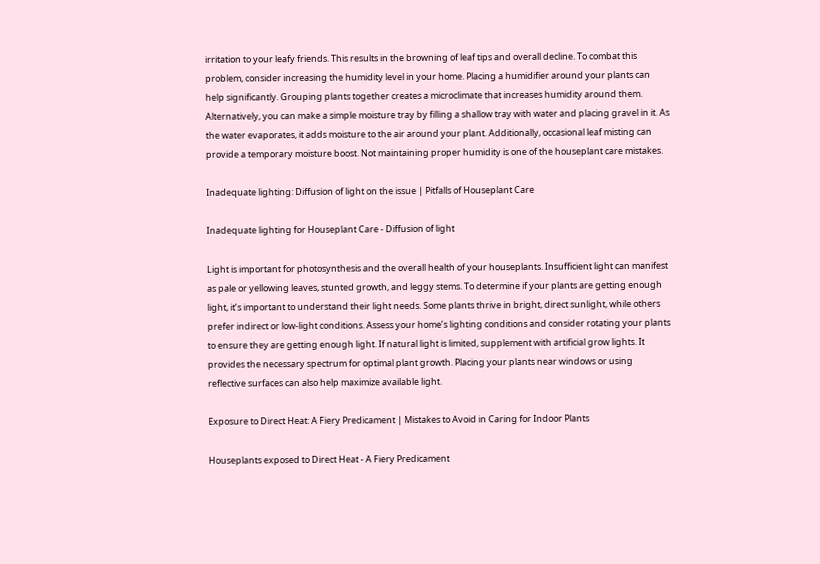irritation to your leafy friends. This results in the browning of leaf tips and overall decline. To combat this problem, consider increasing the humidity level in your home. Placing a humidifier around your plants can help significantly. Grouping plants together creates a microclimate that increases humidity around them. Alternatively, you can make a simple moisture tray by filling a shallow tray with water and placing gravel in it. As the water evaporates, it adds moisture to the air around your plant. Additionally, occasional leaf misting can provide a temporary moisture boost. Not maintaining proper humidity is one of the houseplant care mistakes.

Inadequate lighting: Diffusion of light on the issue | Pitfalls of Houseplant Care

Inadequate lighting for Houseplant Care - Diffusion of light

Light is important for photosynthesis and the overall health of your houseplants. Insufficient light can manifest as pale or yellowing leaves, stunted growth, and leggy stems. To determine if your plants are getting enough light, it’s important to understand their light needs. Some plants thrive in bright, direct sunlight, while others prefer indirect or low-light conditions. Assess your home’s lighting conditions and consider rotating your plants to ensure they are getting enough light. If natural light is limited, supplement with artificial grow lights. It provides the necessary spectrum for optimal plant growth. Placing your plants near windows or using reflective surfaces can also help maximize available light.

Exposure to Direct Heat: A Fiery Predicament | Mistakes to Avoid in Caring for Indoor Plants

Houseplants exposed to Direct Heat - A Fiery Predicament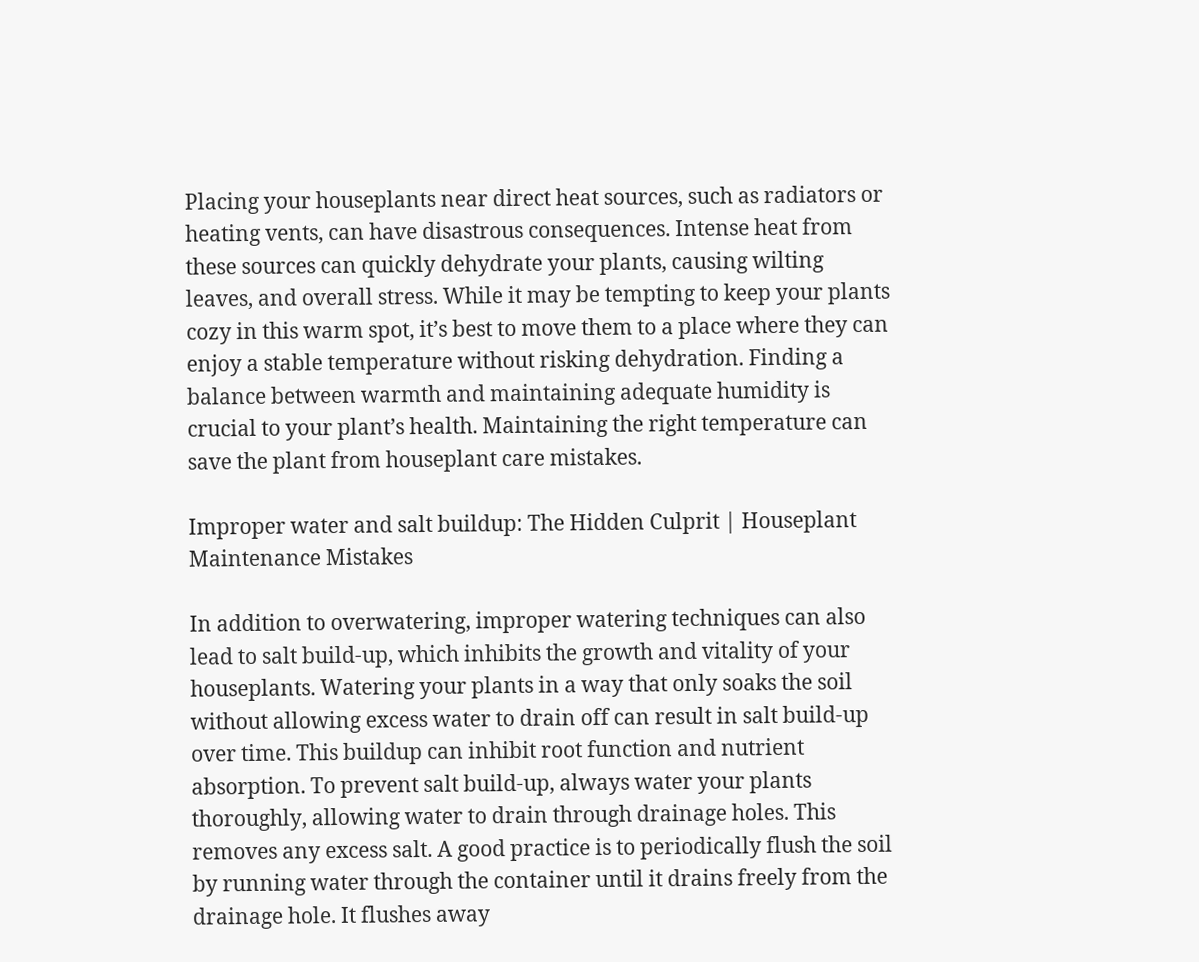Placing your houseplants near direct heat sources, such as radiators or heating vents, can have disastrous consequences. Intense heat from these sources can quickly dehydrate your plants, causing wilting leaves, and overall stress. While it may be tempting to keep your plants cozy in this warm spot, it’s best to move them to a place where they can enjoy a stable temperature without risking dehydration. Finding a balance between warmth and maintaining adequate humidity is crucial to your plant’s health. Maintaining the right temperature can save the plant from houseplant care mistakes.

Improper water and salt buildup: The Hidden Culprit | Houseplant Maintenance Mistakes

In addition to overwatering, improper watering techniques can also lead to salt build-up, which inhibits the growth and vitality of your houseplants. Watering your plants in a way that only soaks the soil without allowing excess water to drain off can result in salt build-up over time. This buildup can inhibit root function and nutrient absorption. To prevent salt build-up, always water your plants thoroughly, allowing water to drain through drainage holes. This removes any excess salt. A good practice is to periodically flush the soil by running water through the container until it drains freely from the drainage hole. It flushes away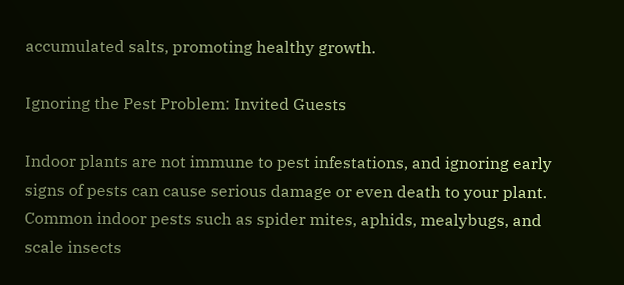accumulated salts, promoting healthy growth.

Ignoring the Pest Problem: Invited Guests

Indoor plants are not immune to pest infestations, and ignoring early signs of pests can cause serious damage or even death to your plant. Common indoor pests such as spider mites, aphids, mealybugs, and scale insects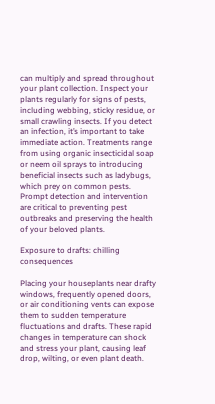can multiply and spread throughout your plant collection. Inspect your plants regularly for signs of pests, including webbing, sticky residue, or small crawling insects. If you detect an infection, it’s important to take immediate action. Treatments range from using organic insecticidal soap or neem oil sprays to introducing beneficial insects such as ladybugs, which prey on common pests. Prompt detection and intervention are critical to preventing pest outbreaks and preserving the health of your beloved plants.

Exposure to drafts: chilling consequences

Placing your houseplants near drafty windows, frequently opened doors, or air conditioning vents can expose them to sudden temperature fluctuations and drafts. These rapid changes in temperature can shock and stress your plant, causing leaf drop, wilting, or even plant death.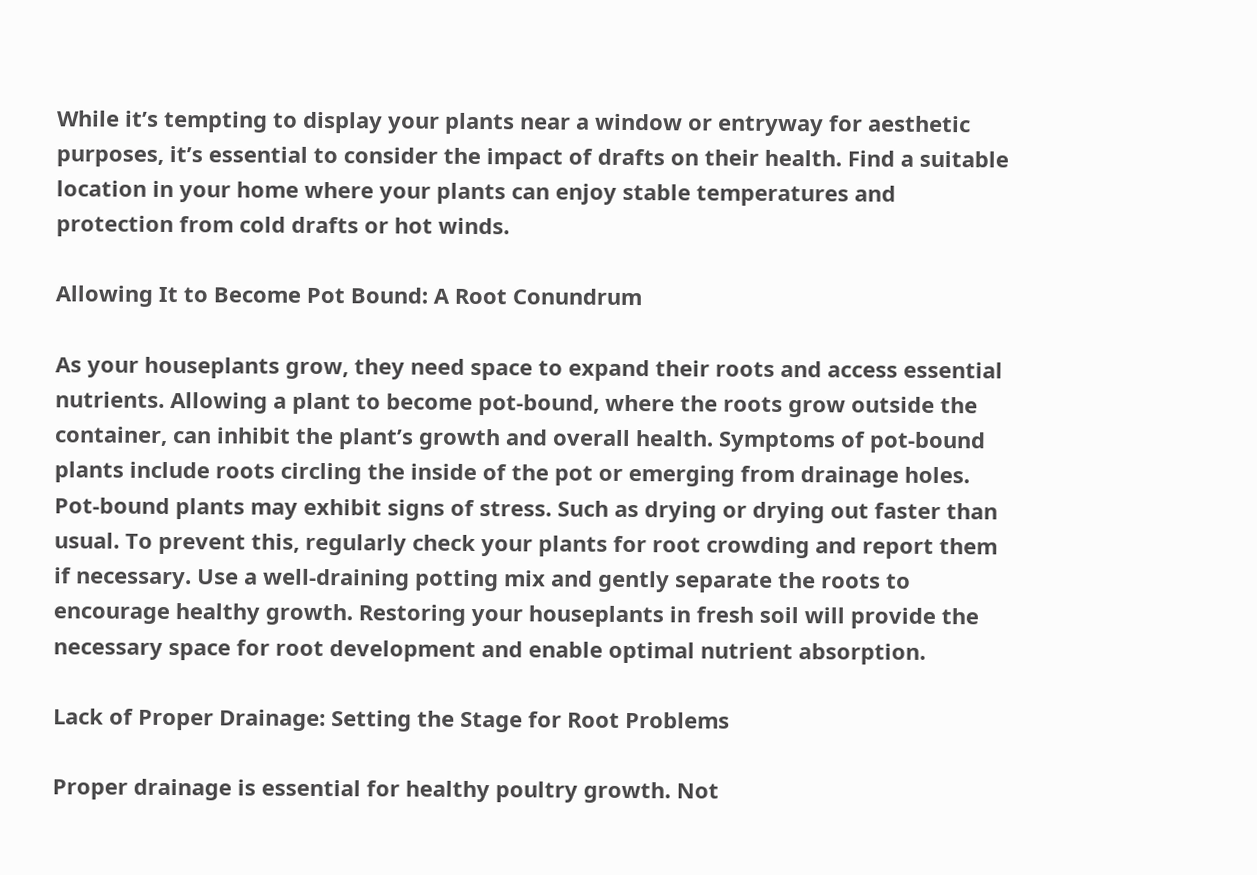While it’s tempting to display your plants near a window or entryway for aesthetic purposes, it’s essential to consider the impact of drafts on their health. Find a suitable location in your home where your plants can enjoy stable temperatures and protection from cold drafts or hot winds.

Allowing It to Become Pot Bound: A Root Conundrum

As your houseplants grow, they need space to expand their roots and access essential nutrients. Allowing a plant to become pot-bound, where the roots grow outside the container, can inhibit the plant’s growth and overall health. Symptoms of pot-bound plants include roots circling the inside of the pot or emerging from drainage holes. Pot-bound plants may exhibit signs of stress. Such as drying or drying out faster than usual. To prevent this, regularly check your plants for root crowding and report them if necessary. Use a well-draining potting mix and gently separate the roots to encourage healthy growth. Restoring your houseplants in fresh soil will provide the necessary space for root development and enable optimal nutrient absorption.

Lack of Proper Drainage: Setting the Stage for Root Problems

Proper drainage is essential for healthy poultry growth. Not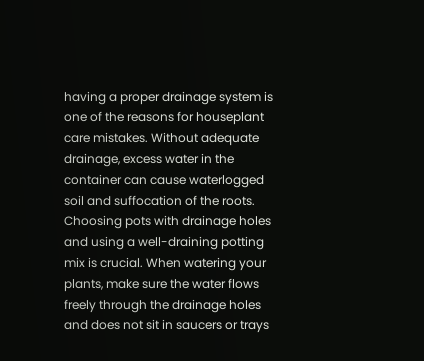having a proper drainage system is one of the reasons for houseplant care mistakes. Without adequate drainage, excess water in the container can cause waterlogged soil and suffocation of the roots. Choosing pots with drainage holes and using a well-draining potting mix is crucial. When watering your plants, make sure the water flows freely through the drainage holes and does not sit in saucers or trays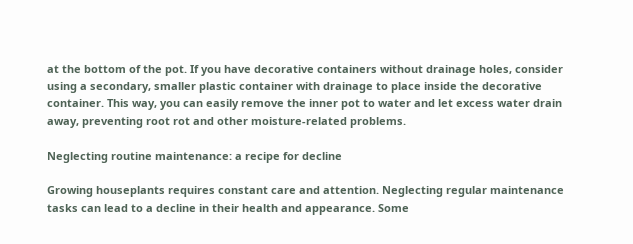at the bottom of the pot. If you have decorative containers without drainage holes, consider using a secondary, smaller plastic container with drainage to place inside the decorative container. This way, you can easily remove the inner pot to water and let excess water drain away, preventing root rot and other moisture-related problems.

Neglecting routine maintenance: a recipe for decline

Growing houseplants requires constant care and attention. Neglecting regular maintenance tasks can lead to a decline in their health and appearance. Some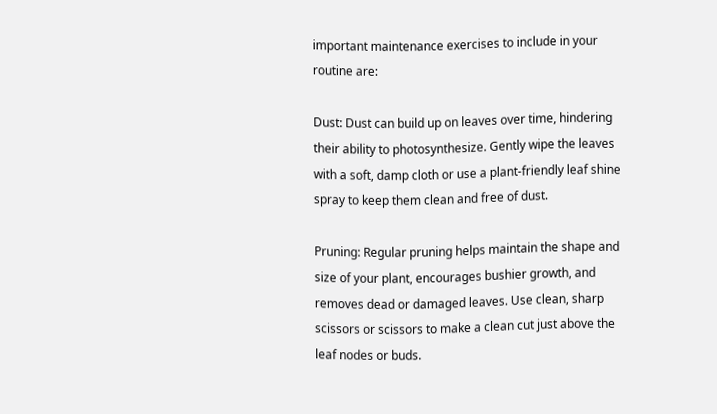important maintenance exercises to include in your routine are:

Dust: Dust can build up on leaves over time, hindering their ability to photosynthesize. Gently wipe the leaves with a soft, damp cloth or use a plant-friendly leaf shine spray to keep them clean and free of dust.

Pruning: Regular pruning helps maintain the shape and size of your plant, encourages bushier growth, and removes dead or damaged leaves. Use clean, sharp scissors or scissors to make a clean cut just above the leaf nodes or buds.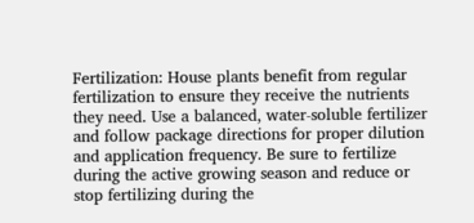Fertilization: House plants benefit from regular fertilization to ensure they receive the nutrients they need. Use a balanced, water-soluble fertilizer and follow package directions for proper dilution and application frequency. Be sure to fertilize during the active growing season and reduce or stop fertilizing during the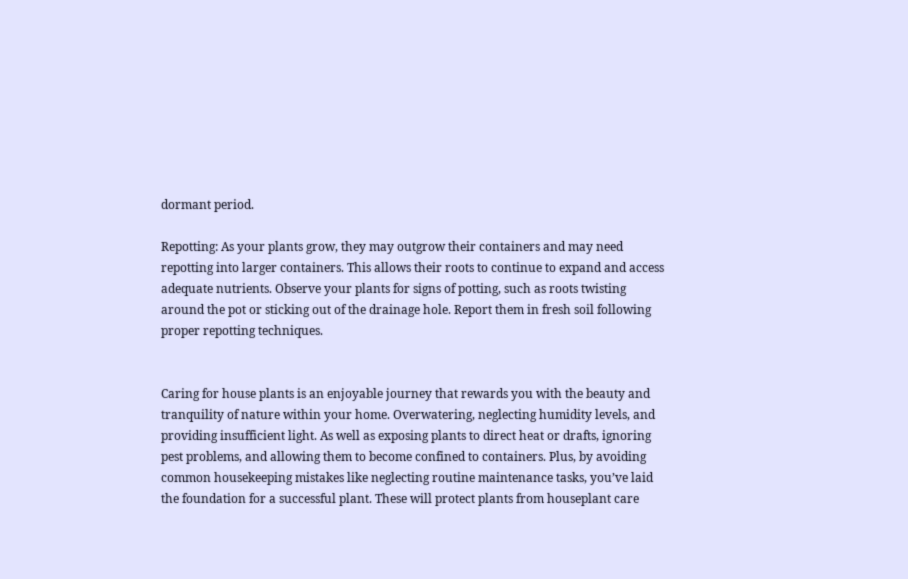dormant period.

Repotting: As your plants grow, they may outgrow their containers and may need repotting into larger containers. This allows their roots to continue to expand and access adequate nutrients. Observe your plants for signs of potting, such as roots twisting around the pot or sticking out of the drainage hole. Report them in fresh soil following proper repotting techniques.


Caring for house plants is an enjoyable journey that rewards you with the beauty and tranquility of nature within your home. Overwatering, neglecting humidity levels, and providing insufficient light. As well as exposing plants to direct heat or drafts, ignoring pest problems, and allowing them to become confined to containers. Plus, by avoiding common housekeeping mistakes like neglecting routine maintenance tasks, you’ve laid the foundation for a successful plant. These will protect plants from houseplant care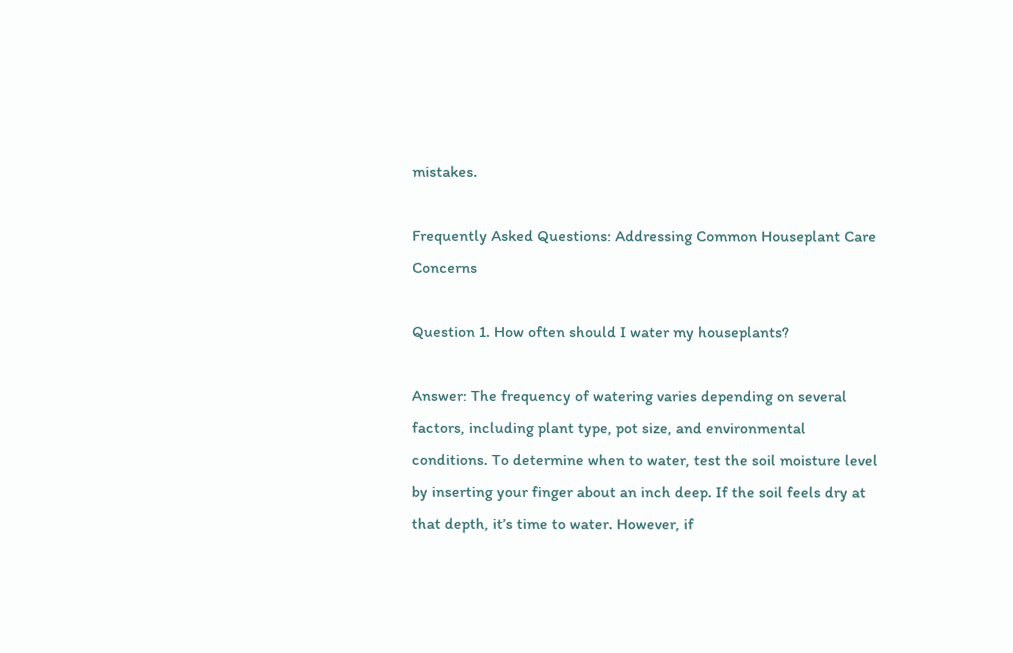mistakes.

Frequently Asked Questions: Addressing Common Houseplant Care Concerns

Question 1. How often should I water my houseplants?

Answer: The frequency of watering varies depending on several factors, including plant type, pot size, and environmental conditions. To determine when to water, test the soil moisture level by inserting your finger about an inch deep. If the soil feels dry at that depth, it’s time to water. However, if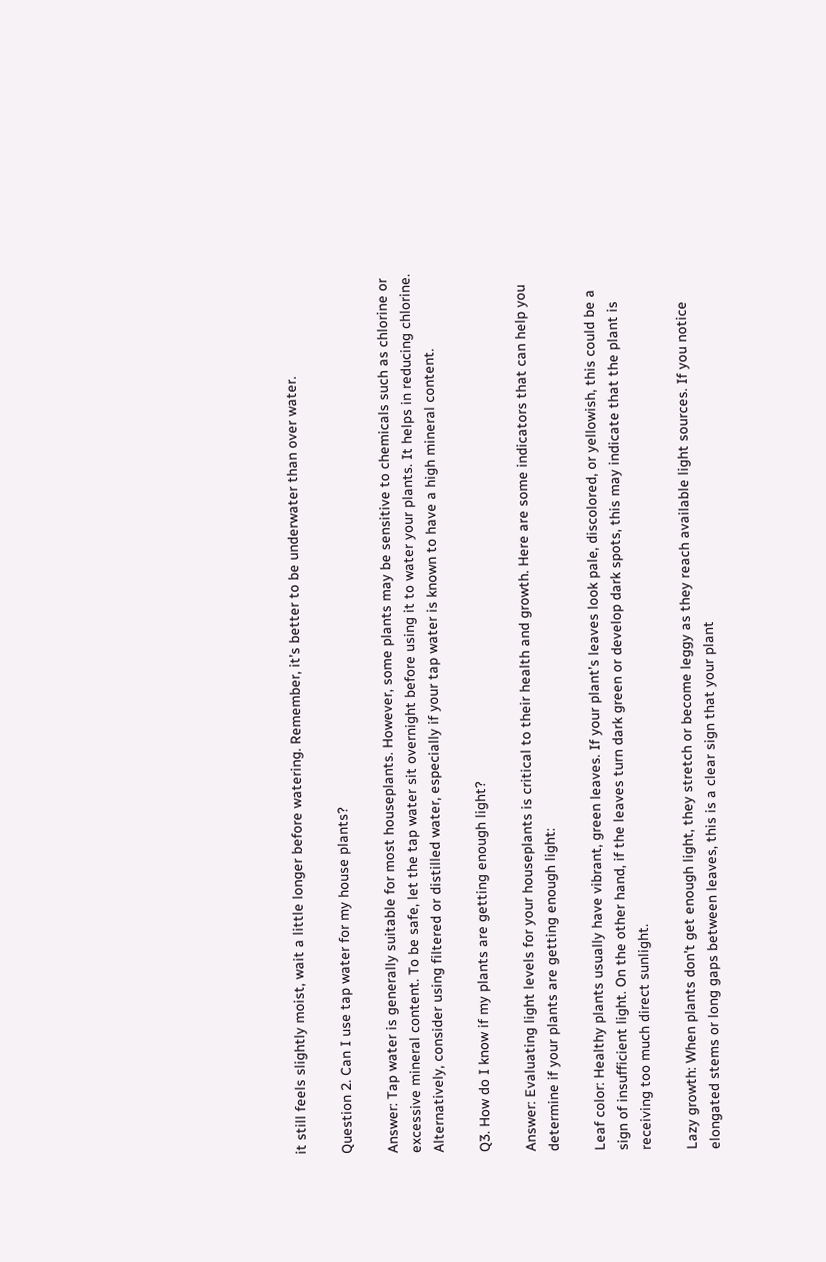it still feels slightly moist, wait a little longer before watering. Remember, it’s better to be underwater than over water.

Question 2. Can I use tap water for my house plants?

Answer: Tap water is generally suitable for most houseplants. However, some plants may be sensitive to chemicals such as chlorine or excessive mineral content. To be safe, let the tap water sit overnight before using it to water your plants. It helps in reducing chlorine. Alternatively, consider using filtered or distilled water, especially if your tap water is known to have a high mineral content.

Q3. How do I know if my plants are getting enough light?

Answer: Evaluating light levels for your houseplants is critical to their health and growth. Here are some indicators that can help you determine if your plants are getting enough light:

Leaf color: Healthy plants usually have vibrant, green leaves. If your plant’s leaves look pale, discolored, or yellowish, this could be a sign of insufficient light. On the other hand, if the leaves turn dark green or develop dark spots, this may indicate that the plant is receiving too much direct sunlight.

Lazy growth: When plants don’t get enough light, they stretch or become leggy as they reach available light sources. If you notice elongated stems or long gaps between leaves, this is a clear sign that your plant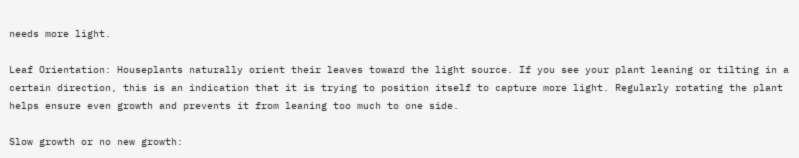needs more light.

Leaf Orientation: Houseplants naturally orient their leaves toward the light source. If you see your plant leaning or tilting in a certain direction, this is an indication that it is trying to position itself to capture more light. Regularly rotating the plant helps ensure even growth and prevents it from leaning too much to one side.

Slow growth or no new growth: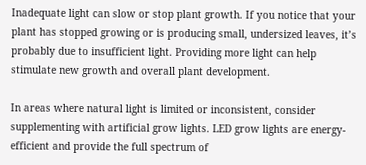Inadequate light can slow or stop plant growth. If you notice that your plant has stopped growing or is producing small, undersized leaves, it’s probably due to insufficient light. Providing more light can help stimulate new growth and overall plant development.

In areas where natural light is limited or inconsistent, consider supplementing with artificial grow lights. LED grow lights are energy-efficient and provide the full spectrum of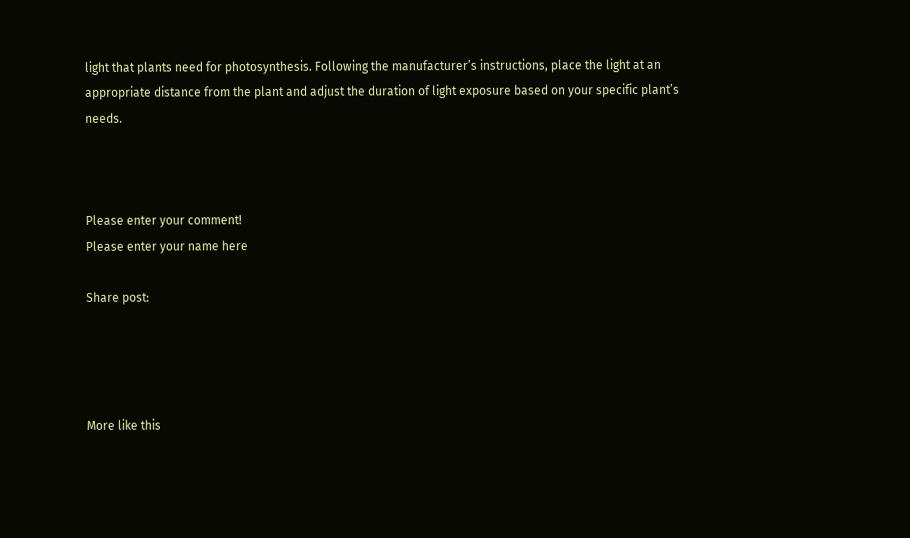light that plants need for photosynthesis. Following the manufacturer’s instructions, place the light at an appropriate distance from the plant and adjust the duration of light exposure based on your specific plant’s needs.



Please enter your comment!
Please enter your name here

Share post:




More like this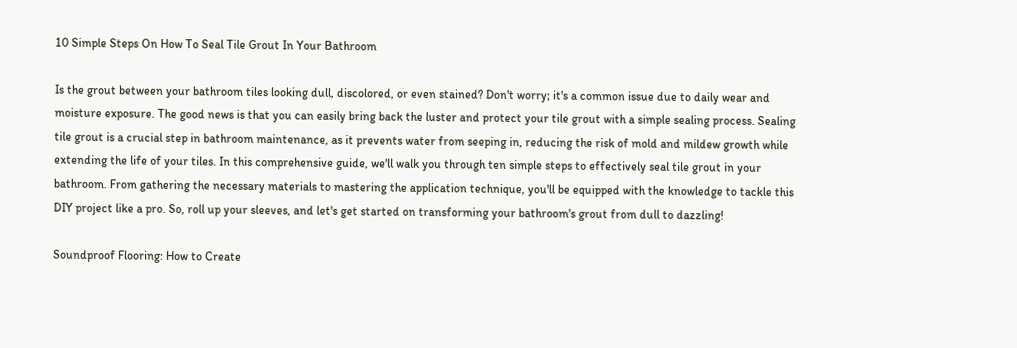10 Simple Steps On How To Seal Tile Grout In Your Bathroom

Is the grout between your bathroom tiles looking dull, discolored, or even stained? Don't worry; it's a common issue due to daily wear and moisture exposure. The good news is that you can easily bring back the luster and protect your tile grout with a simple sealing process. Sealing tile grout is a crucial step in bathroom maintenance, as it prevents water from seeping in, reducing the risk of mold and mildew growth while extending the life of your tiles. In this comprehensive guide, we'll walk you through ten simple steps to effectively seal tile grout in your bathroom. From gathering the necessary materials to mastering the application technique, you'll be equipped with the knowledge to tackle this DIY project like a pro. So, roll up your sleeves, and let's get started on transforming your bathroom's grout from dull to dazzling!

Soundproof Flooring: How to Create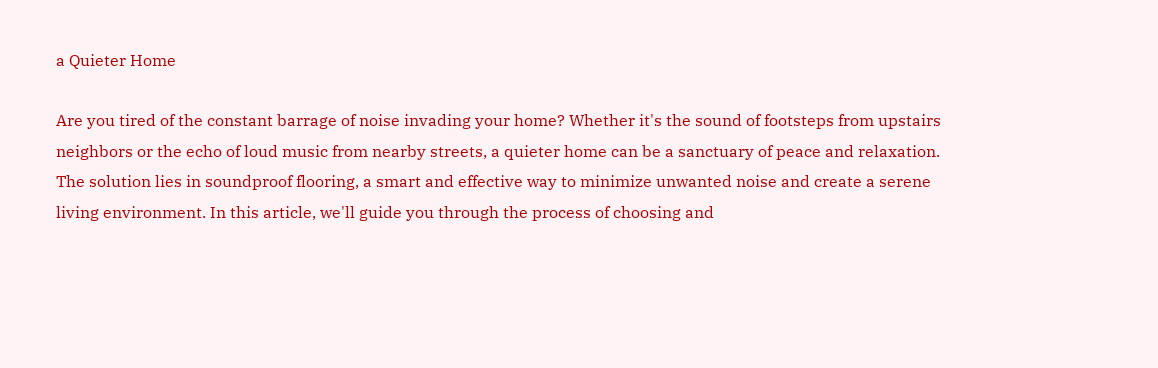a Quieter Home

Are you tired of the constant barrage of noise invading your home? Whether it's the sound of footsteps from upstairs neighbors or the echo of loud music from nearby streets, a quieter home can be a sanctuary of peace and relaxation. The solution lies in soundproof flooring, a smart and effective way to minimize unwanted noise and create a serene living environment. In this article, we'll guide you through the process of choosing and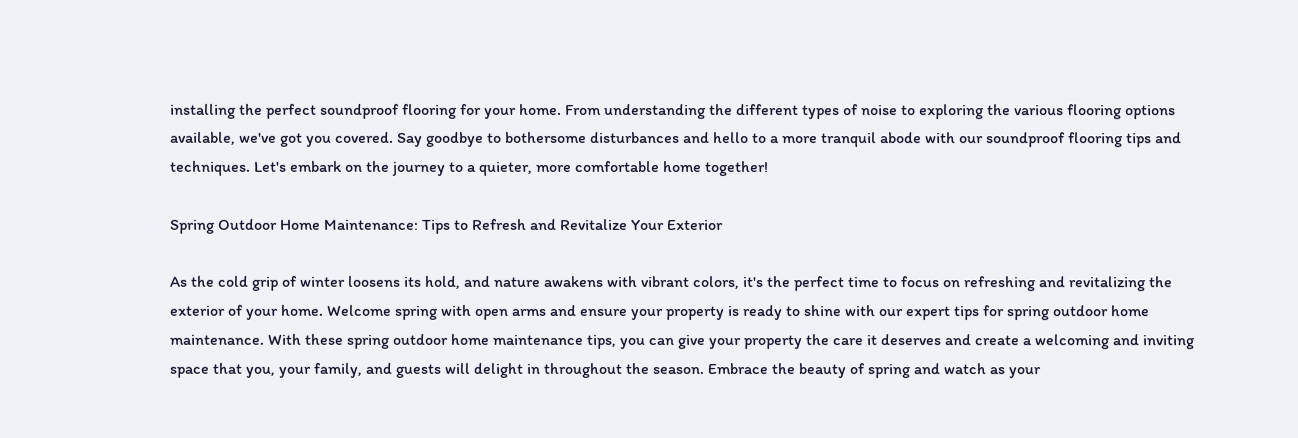installing the perfect soundproof flooring for your home. From understanding the different types of noise to exploring the various flooring options available, we've got you covered. Say goodbye to bothersome disturbances and hello to a more tranquil abode with our soundproof flooring tips and techniques. Let's embark on the journey to a quieter, more comfortable home together!

Spring Outdoor Home Maintenance: Tips to Refresh and Revitalize Your Exterior

As the cold grip of winter loosens its hold, and nature awakens with vibrant colors, it's the perfect time to focus on refreshing and revitalizing the exterior of your home. Welcome spring with open arms and ensure your property is ready to shine with our expert tips for spring outdoor home maintenance. With these spring outdoor home maintenance tips, you can give your property the care it deserves and create a welcoming and inviting space that you, your family, and guests will delight in throughout the season. Embrace the beauty of spring and watch as your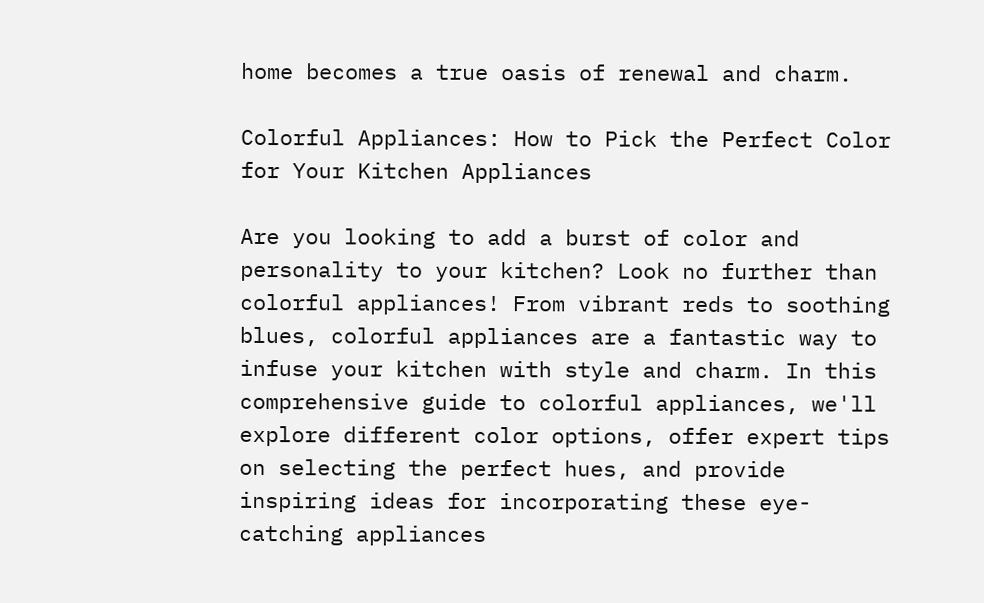home becomes a true oasis of renewal and charm.

Colorful Appliances: How to Pick the Perfect Color for Your Kitchen Appliances

Are you looking to add a burst of color and personality to your kitchen? Look no further than colorful appliances! From vibrant reds to soothing blues, colorful appliances are a fantastic way to infuse your kitchen with style and charm. In this comprehensive guide to colorful appliances, we'll explore different color options, offer expert tips on selecting the perfect hues, and provide inspiring ideas for incorporating these eye-catching appliances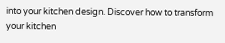into your kitchen design. Discover how to transform your kitchen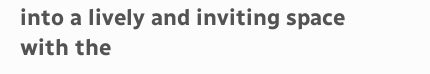into a lively and inviting space with the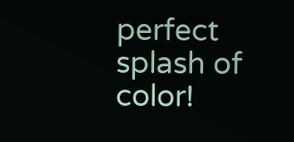perfect splash of color!